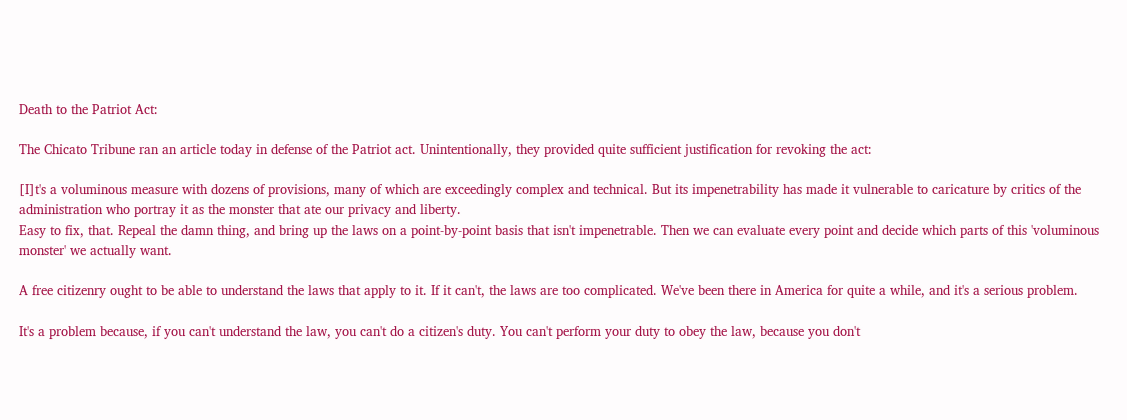Death to the Patriot Act:

The Chicato Tribune ran an article today in defense of the Patriot act. Unintentionally, they provided quite sufficient justification for revoking the act:

[I]t's a voluminous measure with dozens of provisions, many of which are exceedingly complex and technical. But its impenetrability has made it vulnerable to caricature by critics of the administration who portray it as the monster that ate our privacy and liberty.
Easy to fix, that. Repeal the damn thing, and bring up the laws on a point-by-point basis that isn't impenetrable. Then we can evaluate every point and decide which parts of this 'voluminous monster' we actually want.

A free citizenry ought to be able to understand the laws that apply to it. If it can't, the laws are too complicated. We've been there in America for quite a while, and it's a serious problem.

It's a problem because, if you can't understand the law, you can't do a citizen's duty. You can't perform your duty to obey the law, because you don't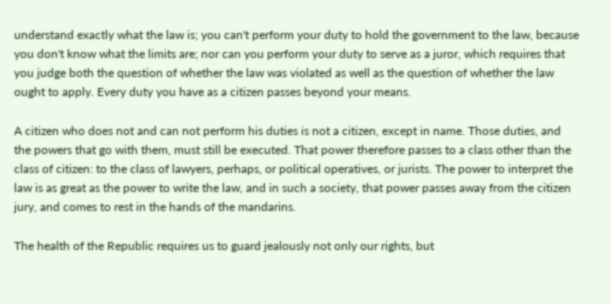understand exactly what the law is; you can't perform your duty to hold the government to the law, because you don't know what the limits are; nor can you perform your duty to serve as a juror, which requires that you judge both the question of whether the law was violated as well as the question of whether the law ought to apply. Every duty you have as a citizen passes beyond your means.

A citizen who does not and can not perform his duties is not a citizen, except in name. Those duties, and the powers that go with them, must still be executed. That power therefore passes to a class other than the class of citizen: to the class of lawyers, perhaps, or political operatives, or jurists. The power to interpret the law is as great as the power to write the law, and in such a society, that power passes away from the citizen jury, and comes to rest in the hands of the mandarins.

The health of the Republic requires us to guard jealously not only our rights, but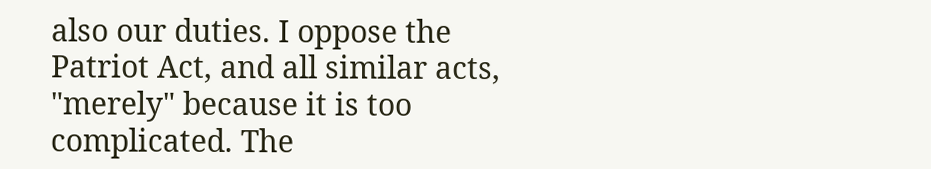also our duties. I oppose the Patriot Act, and all similar acts, "merely" because it is too complicated. The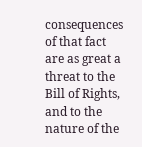consequences of that fact are as great a threat to the Bill of Rights, and to the nature of the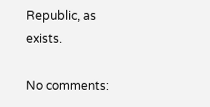Republic, as exists.

No comments: